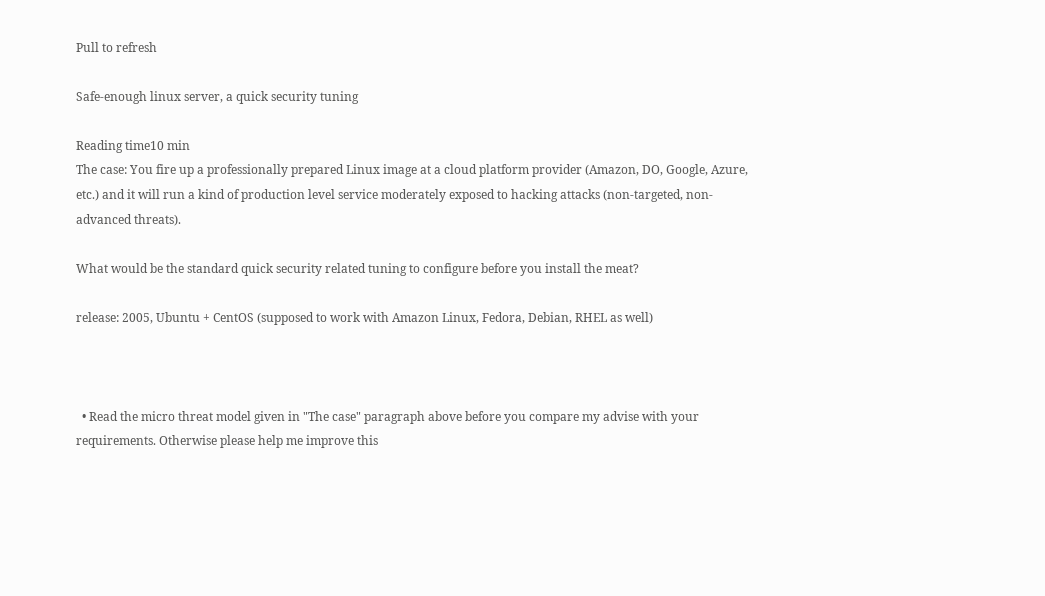Pull to refresh

Safe-enough linux server, a quick security tuning

Reading time10 min
The case: You fire up a professionally prepared Linux image at a cloud platform provider (Amazon, DO, Google, Azure, etc.) and it will run a kind of production level service moderately exposed to hacking attacks (non-targeted, non-advanced threats).

What would be the standard quick security related tuning to configure before you install the meat?

release: 2005, Ubuntu + CentOS (supposed to work with Amazon Linux, Fedora, Debian, RHEL as well)



  • Read the micro threat model given in "The case" paragraph above before you compare my advise with your requirements. Otherwise please help me improve this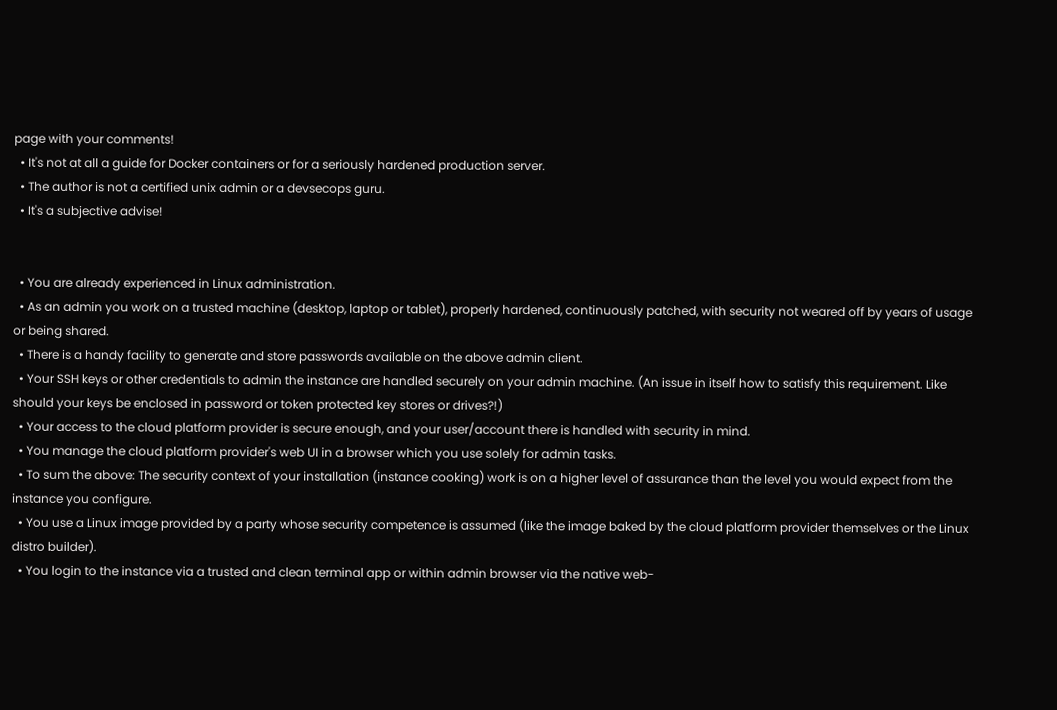page with your comments!
  • It's not at all a guide for Docker containers or for a seriously hardened production server.
  • The author is not a certified unix admin or a devsecops guru.
  • It's a subjective advise!


  • You are already experienced in Linux administration.
  • As an admin you work on a trusted machine (desktop, laptop or tablet), properly hardened, continuously patched, with security not weared off by years of usage or being shared.
  • There is a handy facility to generate and store passwords available on the above admin client.
  • Your SSH keys or other credentials to admin the instance are handled securely on your admin machine. (An issue in itself how to satisfy this requirement. Like should your keys be enclosed in password or token protected key stores or drives?!)
  • Your access to the cloud platform provider is secure enough, and your user/account there is handled with security in mind.
  • You manage the cloud platform provider's web UI in a browser which you use solely for admin tasks.
  • To sum the above: The security context of your installation (instance cooking) work is on a higher level of assurance than the level you would expect from the instance you configure.
  • You use a Linux image provided by a party whose security competence is assumed (like the image baked by the cloud platform provider themselves or the Linux distro builder).
  • You login to the instance via a trusted and clean terminal app or within admin browser via the native web-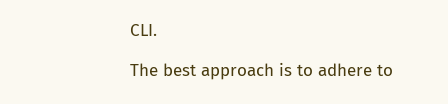CLI.

The best approach is to adhere to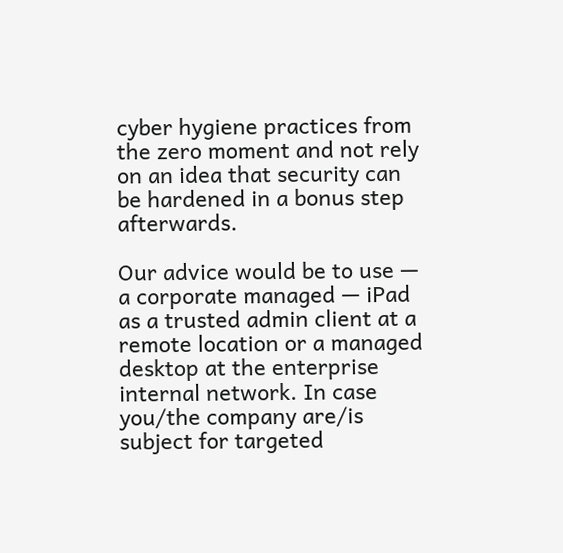cyber hygiene practices from the zero moment and not rely on an idea that security can be hardened in a bonus step afterwards.

Our advice would be to use — a corporate managed — iPad as a trusted admin client at a remote location or a managed desktop at the enterprise internal network. In case you/the company are/is subject for targeted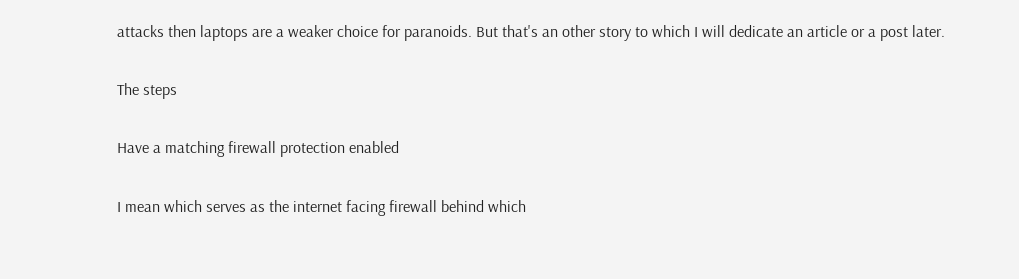attacks then laptops are a weaker choice for paranoids. But that's an other story to which I will dedicate an article or a post later.

The steps

Have a matching firewall protection enabled

I mean which serves as the internet facing firewall behind which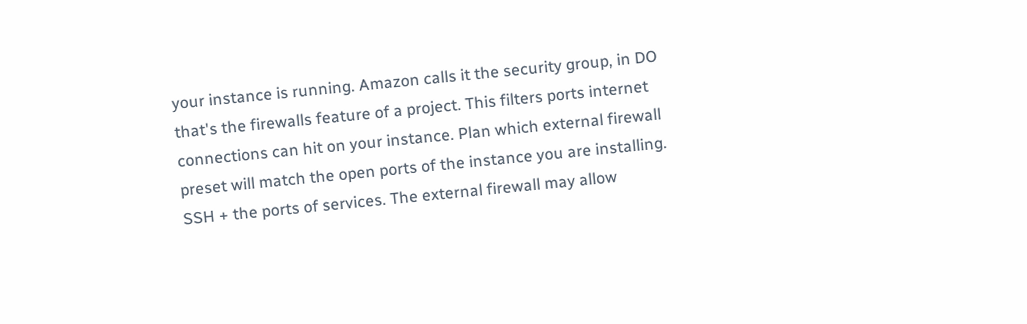your instance is running. Amazon calls it the security group, in DO that's the firewalls feature of a project. This filters ports internet connections can hit on your instance. Plan which external firewall preset will match the open ports of the instance you are installing. SSH + the ports of services. The external firewall may allow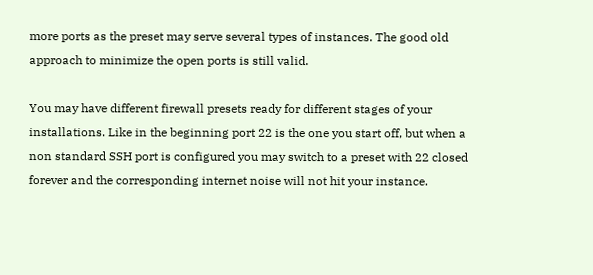more ports as the preset may serve several types of instances. The good old approach to minimize the open ports is still valid.

You may have different firewall presets ready for different stages of your installations. Like in the beginning port 22 is the one you start off, but when a non standard SSH port is configured you may switch to a preset with 22 closed forever and the corresponding internet noise will not hit your instance.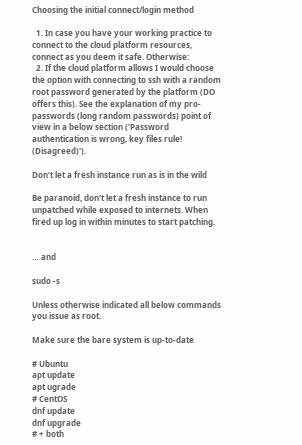Choosing the initial connect/login method

  1. In case you have your working practice to connect to the cloud platform resources, connect as you deem it safe. Otherwise:
  2. If the cloud platform allows I would choose the option with connecting to ssh with a random root password generated by the platform (DO offers this). See the explanation of my pro-passwords (long random passwords) point of view in a below section ('Password authentication is wrong, key files rule! (Disagreed)').

Don't let a fresh instance run as is in the wild

Be paranoid, don't let a fresh instance to run unpatched while exposed to internets. When fired up log in within minutes to start patching.


… and

sudo -s

Unless otherwise indicated all below commands you issue as root.

Make sure the bare system is up-to-date

# Ubuntu
apt update
apt ugrade
# CentOS
dnf update
dnf upgrade
# + both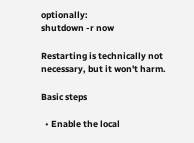optionally:
shutdown -r now

Restarting is technically not necessary, but it won't harm.

Basic steps

  • Enable the local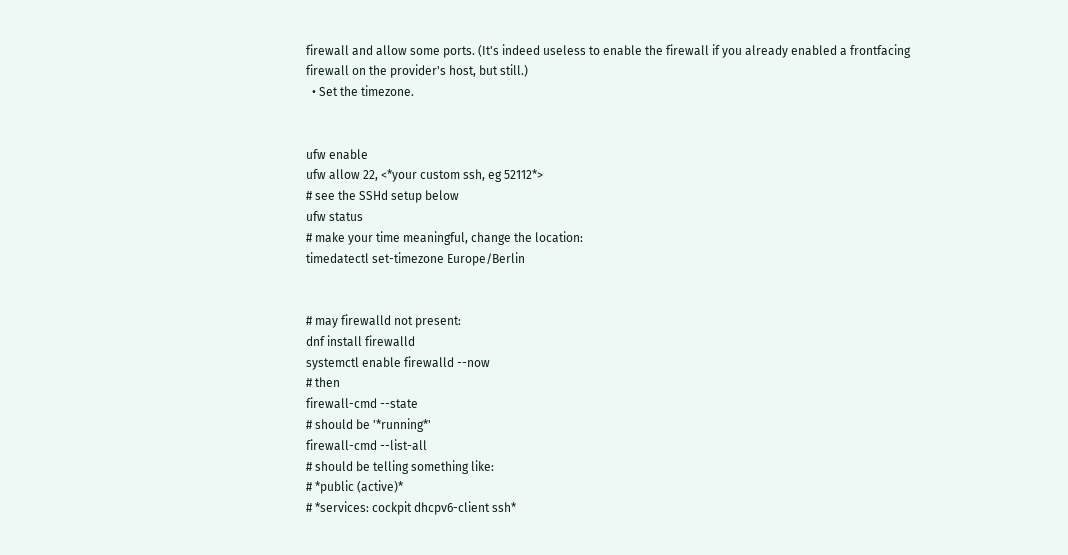firewall and allow some ports. (It's indeed useless to enable the firewall if you already enabled a frontfacing firewall on the provider's host, but still.)
  • Set the timezone.


ufw enable
ufw allow 22, <*your custom ssh, eg 52112*>
# see the SSHd setup below
ufw status
# make your time meaningful, change the location:
timedatectl set-timezone Europe/Berlin


# may firewalld not present:
dnf install firewalld
systemctl enable firewalld --now
# then
firewall-cmd --state
# should be '*running*'
firewall-cmd --list-all
# should be telling something like:
# *public (active)*
# *services: cockpit dhcpv6-client ssh*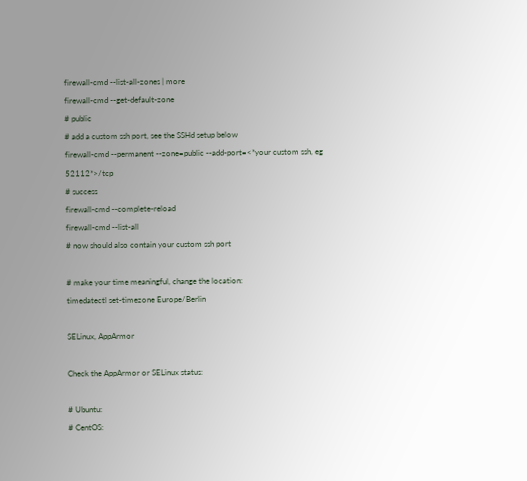firewall-cmd --list-all-zones | more
firewall-cmd --get-default-zone
# public
# add a custom ssh port, see the SSHd setup below
firewall-cmd --permanent --zone=public --add-port=<*your custom ssh, eg 52112*>/tcp
# success
firewall-cmd --complete-reload
firewall-cmd --list-all
# now should also contain your custom ssh port

# make your time meaningful, change the location:
timedatectl set-timezone Europe/Berlin

SELinux, AppArmor

Check the AppArmor or SELinux status:

# Ubuntu:
# CentOS: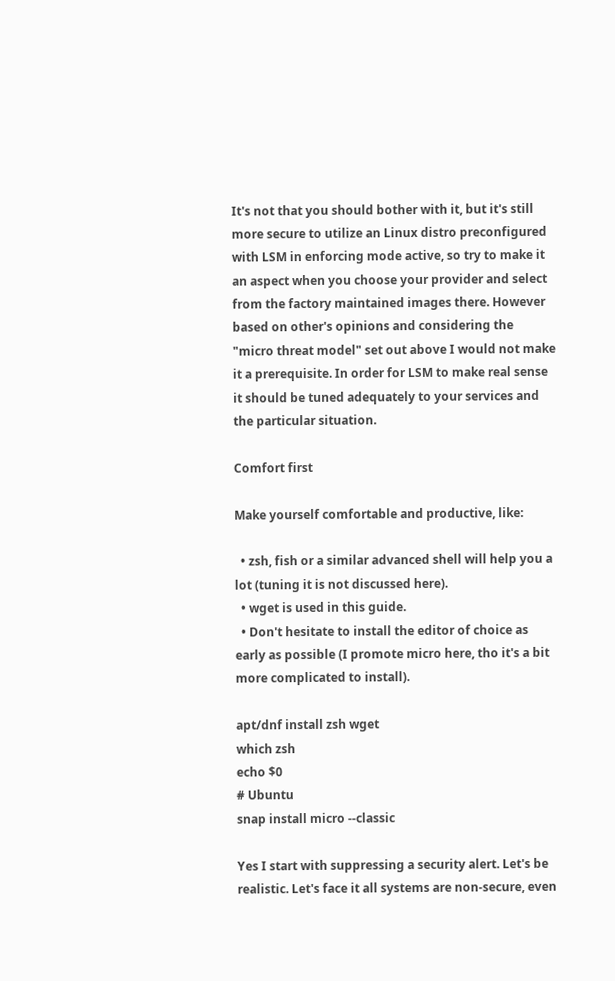It's not that you should bother with it, but it's still more secure to utilize an Linux distro preconfigured with LSM in enforcing mode active, so try to make it an aspect when you choose your provider and select from the factory maintained images there. However based on other's opinions and considering the "micro threat model" set out above I would not make it a prerequisite. In order for LSM to make real sense it should be tuned adequately to your services and the particular situation.

Comfort first

Make yourself comfortable and productive, like:

  • zsh, fish or a similar advanced shell will help you a lot (tuning it is not discussed here).
  • wget is used in this guide.
  • Don't hesitate to install the editor of choice as early as possible (I promote micro here, tho it's a bit more complicated to install).

apt/dnf install zsh wget
which zsh
echo $0
# Ubuntu
snap install micro --classic

Yes I start with suppressing a security alert. Let's be realistic. Let's face it all systems are non-secure, even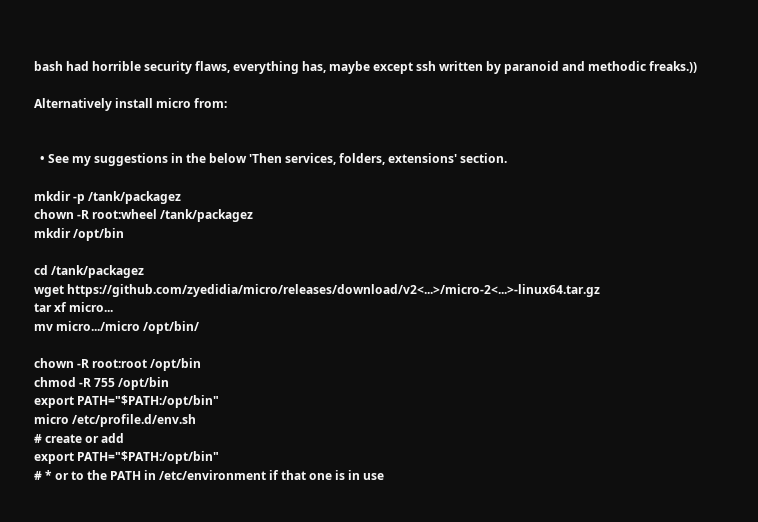bash had horrible security flaws, everything has, maybe except ssh written by paranoid and methodic freaks.))

Alternatively install micro from:


  • See my suggestions in the below 'Then services, folders, extensions' section.

mkdir -p /tank/packagez
chown -R root:wheel /tank/packagez
mkdir /opt/bin

cd /tank/packagez
wget https://github.com/zyedidia/micro/releases/download/v2<...>/micro-2<...>-linux64.tar.gz
tar xf micro...
mv micro.../micro /opt/bin/

chown -R root:root /opt/bin
chmod -R 755 /opt/bin
export PATH="$PATH:/opt/bin"
micro /etc/profile.d/env.sh
# create or add
export PATH="$PATH:/opt/bin"
# * or to the PATH in /etc/environment if that one is in use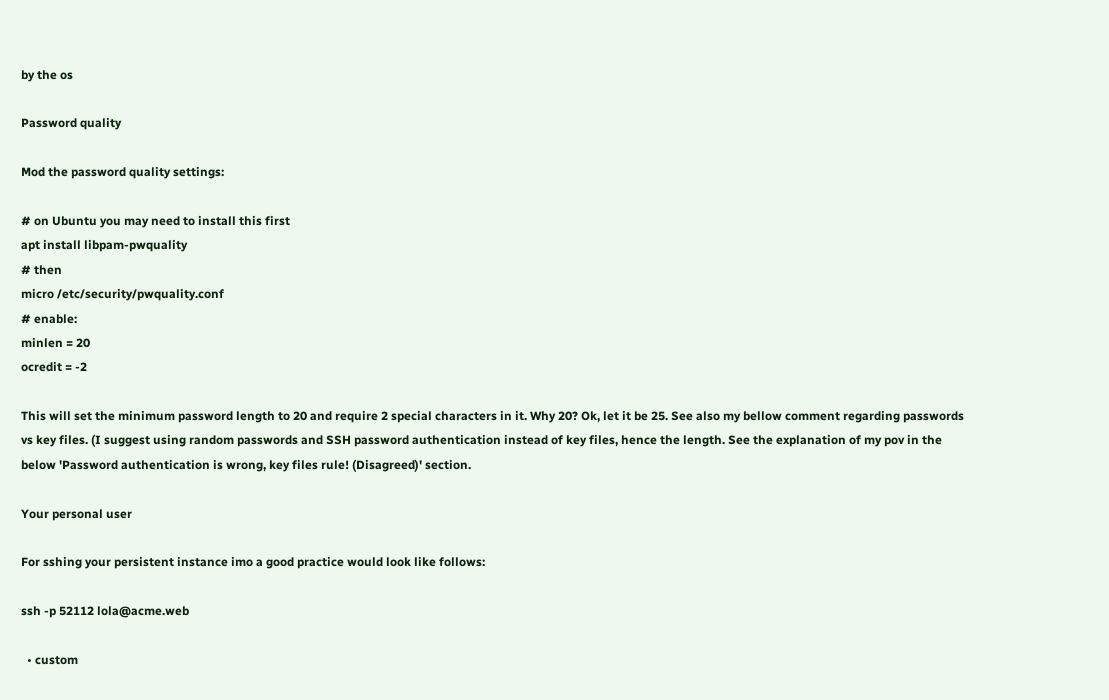by the os

Password quality

Mod the password quality settings:

# on Ubuntu you may need to install this first
apt install libpam-pwquality
# then
micro /etc/security/pwquality.conf
# enable:
minlen = 20
ocredit = -2

This will set the minimum password length to 20 and require 2 special characters in it. Why 20? Ok, let it be 25. See also my bellow comment regarding passwords vs key files. (I suggest using random passwords and SSH password authentication instead of key files, hence the length. See the explanation of my pov in the below 'Password authentication is wrong, key files rule! (Disagreed)' section.

Your personal user

For sshing your persistent instance imo a good practice would look like follows:

ssh -p 52112 lola@acme.web

  • custom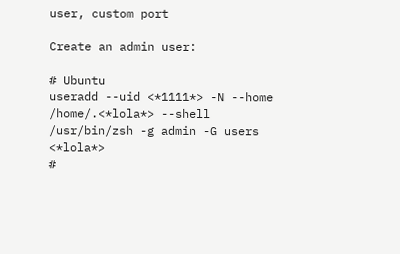user, custom port

Create an admin user:

# Ubuntu
useradd --uid <*1111*> -N --home /home/.<*lola*> --shell /usr/bin/zsh -g admin -G users <*lola*>
#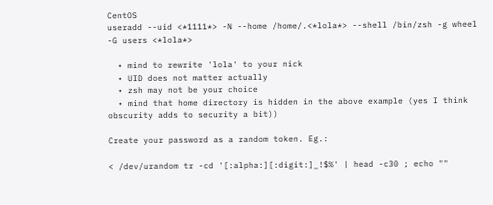CentOS
useradd --uid <*1111*> -N --home /home/.<*lola*> --shell /bin/zsh -g wheel -G users <*lola*>

  • mind to rewrite 'lola' to your nick
  • UID does not matter actually
  • zsh may not be your choice
  • mind that home directory is hidden in the above example (yes I think obscurity adds to security a bit))

Create your password as a random token. Eg.:

< /dev/urandom tr -cd '[:alpha:][:digit:]_!$%' | head -c30 ; echo ""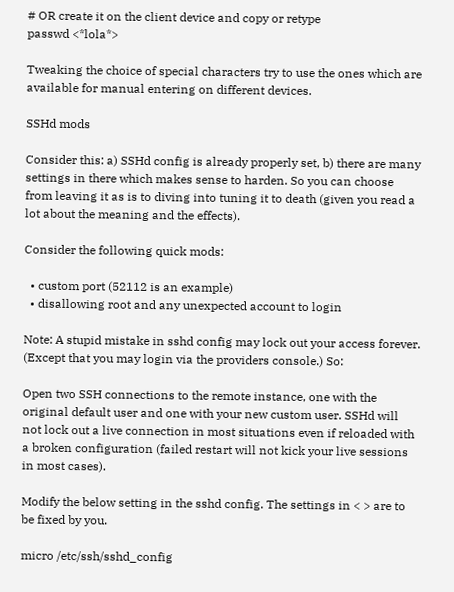# OR create it on the client device and copy or retype
passwd <*lola*>

Tweaking the choice of special characters try to use the ones which are available for manual entering on different devices.

SSHd mods

Consider this: a) SSHd config is already properly set, b) there are many settings in there which makes sense to harden. So you can choose from leaving it as is to diving into tuning it to death (given you read a lot about the meaning and the effects).

Consider the following quick mods:

  • custom port (52112 is an example)
  • disallowing root and any unexpected account to login

Note: A stupid mistake in sshd config may lock out your access forever. (Except that you may login via the providers console.) So:

Open two SSH connections to the remote instance, one with the original default user and one with your new custom user. SSHd will not lock out a live connection in most situations even if reloaded with a broken configuration (failed restart will not kick your live sessions in most cases).

Modify the below setting in the sshd config. The settings in < > are to be fixed by you.

micro /etc/ssh/sshd_config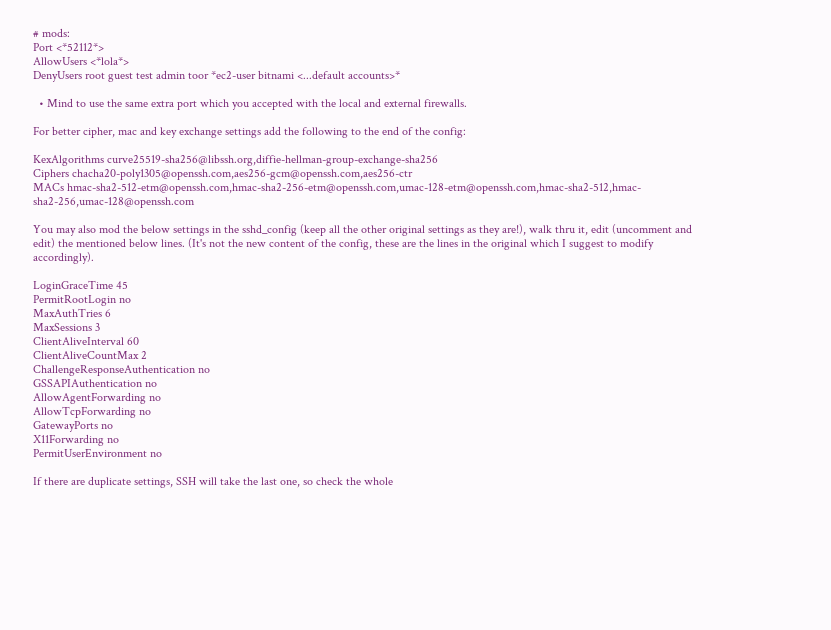# mods:
Port <*52112*>
AllowUsers <*lola*>
DenyUsers root guest test admin toor *ec2-user bitnami <...default accounts>*

  • Mind to use the same extra port which you accepted with the local and external firewalls.

For better cipher, mac and key exchange settings add the following to the end of the config:

KexAlgorithms curve25519-sha256@libssh.org,diffie-hellman-group-exchange-sha256
Ciphers chacha20-poly1305@openssh.com,aes256-gcm@openssh.com,aes256-ctr
MACs hmac-sha2-512-etm@openssh.com,hmac-sha2-256-etm@openssh.com,umac-128-etm@openssh.com,hmac-sha2-512,hmac-sha2-256,umac-128@openssh.com

You may also mod the below settings in the sshd_config (keep all the other original settings as they are!), walk thru it, edit (uncomment and edit) the mentioned below lines. (It's not the new content of the config, these are the lines in the original which I suggest to modify accordingly).

LoginGraceTime 45
PermitRootLogin no
MaxAuthTries 6
MaxSessions 3
ClientAliveInterval 60
ClientAliveCountMax 2
ChallengeResponseAuthentication no
GSSAPIAuthentication no
AllowAgentForwarding no
AllowTcpForwarding no
GatewayPorts no
X11Forwarding no
PermitUserEnvironment no

If there are duplicate settings, SSH will take the last one, so check the whole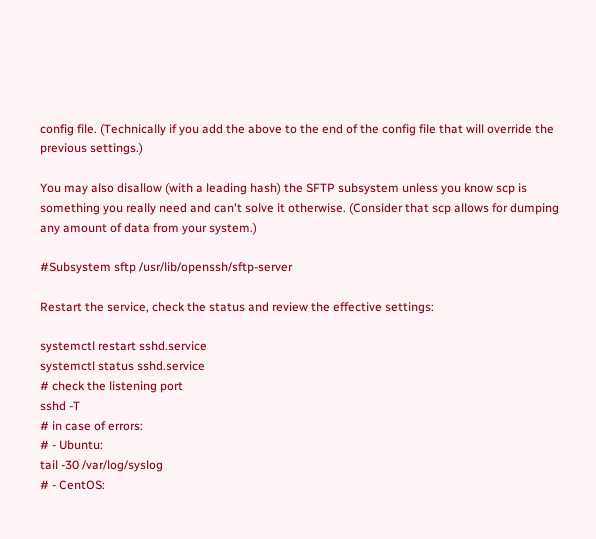config file. (Technically if you add the above to the end of the config file that will override the previous settings.)

You may also disallow (with a leading hash) the SFTP subsystem unless you know scp is something you really need and can't solve it otherwise. (Consider that scp allows for dumping any amount of data from your system.)

#Subsystem sftp /usr/lib/openssh/sftp-server

Restart the service, check the status and review the effective settings:

systemctl restart sshd.service
systemctl status sshd.service
# check the listening port
sshd -T
# in case of errors:
# - Ubuntu:
tail -30 /var/log/syslog
# - CentOS: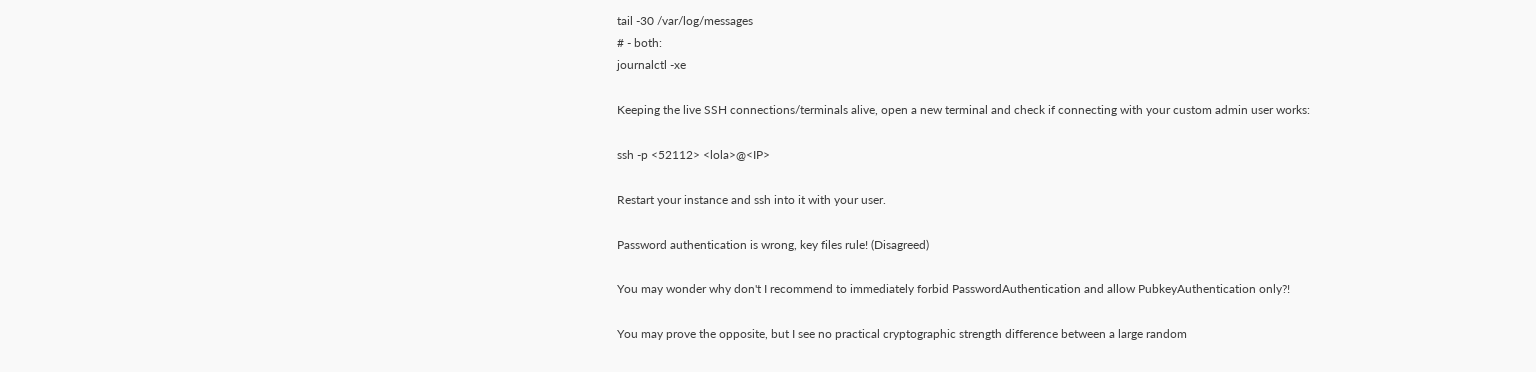tail -30 /var/log/messages
# - both:
journalctl -xe

Keeping the live SSH connections/terminals alive, open a new terminal and check if connecting with your custom admin user works:

ssh -p <52112> <lola>@<IP>

Restart your instance and ssh into it with your user.

Password authentication is wrong, key files rule! (Disagreed)

You may wonder why don't I recommend to immediately forbid PasswordAuthentication and allow PubkeyAuthentication only?!

You may prove the opposite, but I see no practical cryptographic strength difference between a large random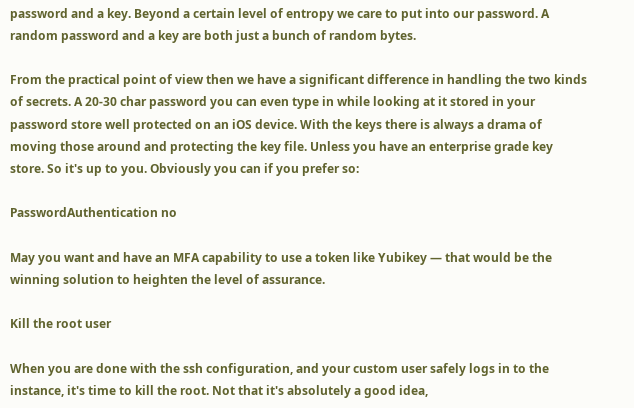password and a key. Beyond a certain level of entropy we care to put into our password. A random password and a key are both just a bunch of random bytes.

From the practical point of view then we have a significant difference in handling the two kinds of secrets. A 20-30 char password you can even type in while looking at it stored in your password store well protected on an iOS device. With the keys there is always a drama of moving those around and protecting the key file. Unless you have an enterprise grade key store. So it's up to you. Obviously you can if you prefer so:

PasswordAuthentication no

May you want and have an MFA capability to use a token like Yubikey — that would be the winning solution to heighten the level of assurance.

Kill the root user

When you are done with the ssh configuration, and your custom user safely logs in to the instance, it's time to kill the root. Not that it's absolutely a good idea,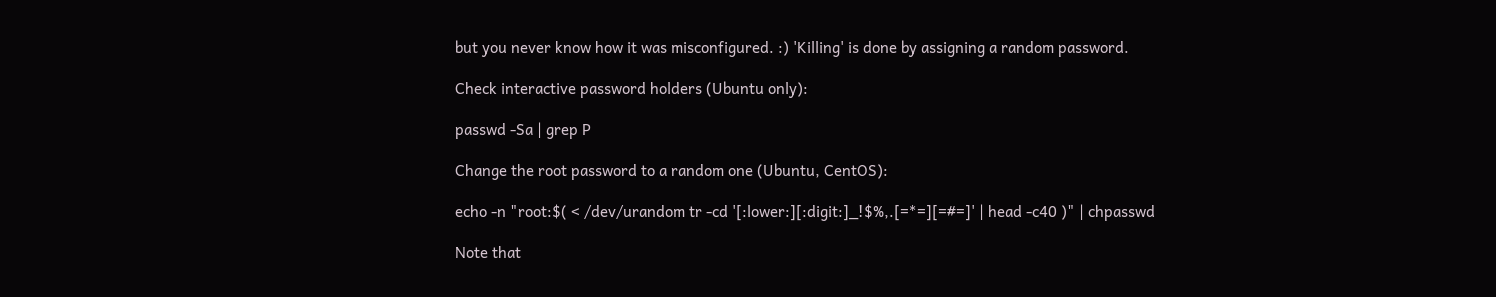but you never know how it was misconfigured. :) 'Killing' is done by assigning a random password.

Check interactive password holders (Ubuntu only):

passwd -Sa | grep P

Change the root password to a random one (Ubuntu, CentOS):

echo -n "root:$( < /dev/urandom tr -cd '[:lower:][:digit:]_!$%,.[=*=][=#=]' | head -c40 )" | chpasswd

Note that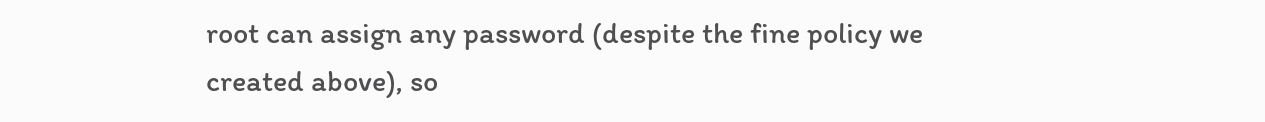root can assign any password (despite the fine policy we created above), so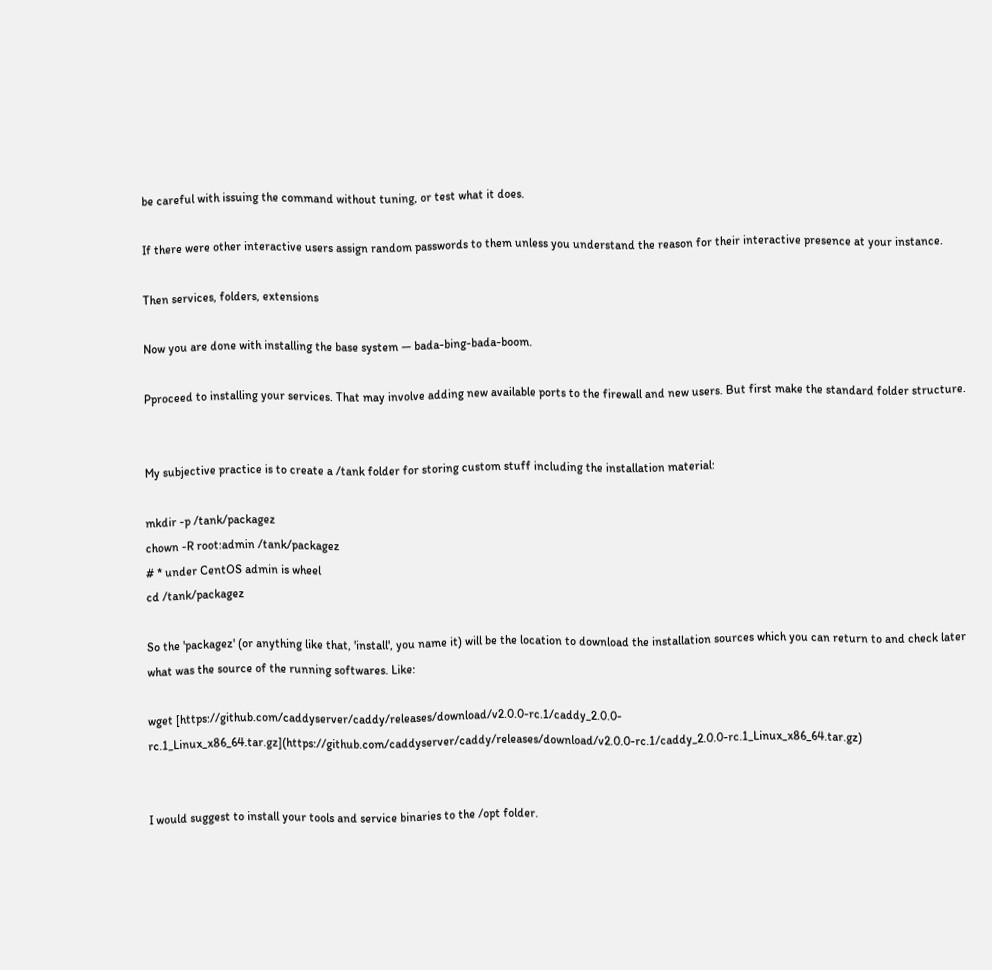be careful with issuing the command without tuning, or test what it does.

If there were other interactive users assign random passwords to them unless you understand the reason for their interactive presence at your instance.

Then services, folders, extensions

Now you are done with installing the base system — bada-bing-bada-boom.

Pproceed to installing your services. That may involve adding new available ports to the firewall and new users. But first make the standard folder structure.


My subjective practice is to create a /tank folder for storing custom stuff including the installation material:

mkdir -p /tank/packagez
chown -R root:admin /tank/packagez
# * under CentOS admin is wheel
cd /tank/packagez

So the 'packagez' (or anything like that, 'install', you name it) will be the location to download the installation sources which you can return to and check later what was the source of the running softwares. Like:

wget [https://github.com/caddyserver/caddy/releases/download/v2.0.0-rc.1/caddy_2.0.0-rc.1_Linux_x86_64.tar.gz](https://github.com/caddyserver/caddy/releases/download/v2.0.0-rc.1/caddy_2.0.0-rc.1_Linux_x86_64.tar.gz)


I would suggest to install your tools and service binaries to the /opt folder.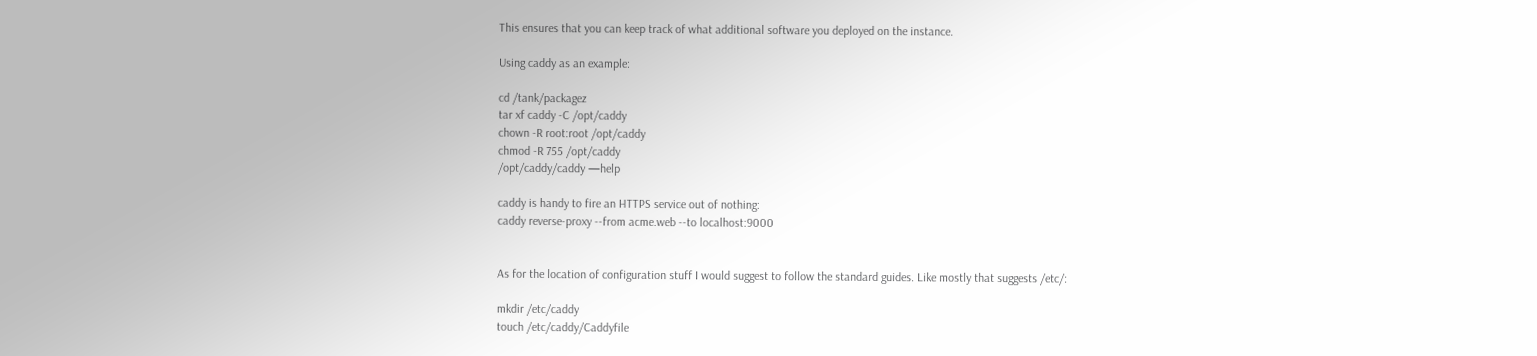This ensures that you can keep track of what additional software you deployed on the instance.

Using caddy as an example:

cd /tank/packagez
tar xf caddy -C /opt/caddy
chown -R root:root /opt/caddy
chmod -R 755 /opt/caddy
/opt/caddy/caddy —help

caddy is handy to fire an HTTPS service out of nothing:
caddy reverse-proxy --from acme.web --to localhost:9000


As for the location of configuration stuff I would suggest to follow the standard guides. Like mostly that suggests /etc/:

mkdir /etc/caddy
touch /etc/caddy/Caddyfile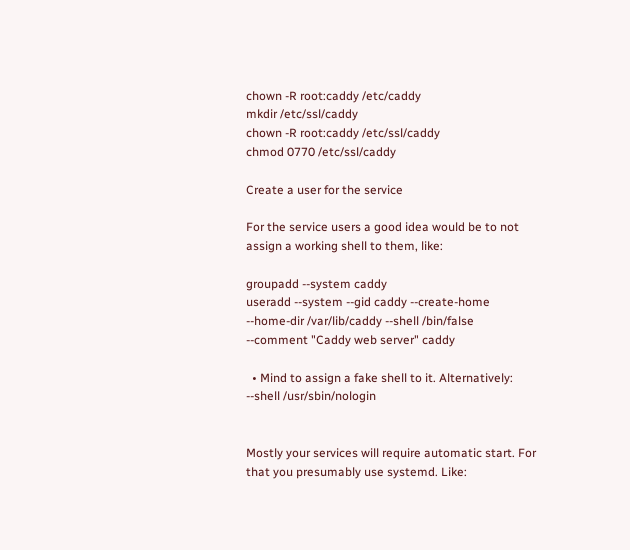chown -R root:caddy /etc/caddy
mkdir /etc/ssl/caddy
chown -R root:caddy /etc/ssl/caddy
chmod 0770 /etc/ssl/caddy

Create a user for the service

For the service users a good idea would be to not assign a working shell to them, like:

groupadd --system caddy
useradd --system --gid caddy --create-home --home-dir /var/lib/caddy --shell /bin/false --comment "Caddy web server" caddy

  • Mind to assign a fake shell to it. Alternatively: --shell /usr/sbin/nologin


Mostly your services will require automatic start. For that you presumably use systemd. Like: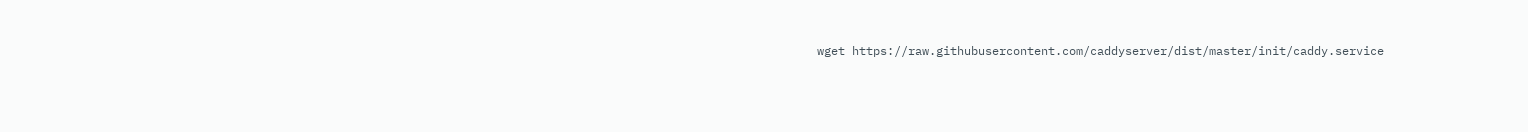wget https://raw.githubusercontent.com/caddyserver/dist/master/init/caddy.service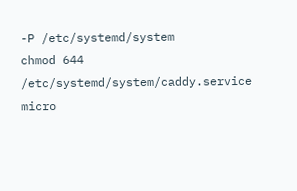-P /etc/systemd/system
chmod 644 /etc/systemd/system/caddy.service
micro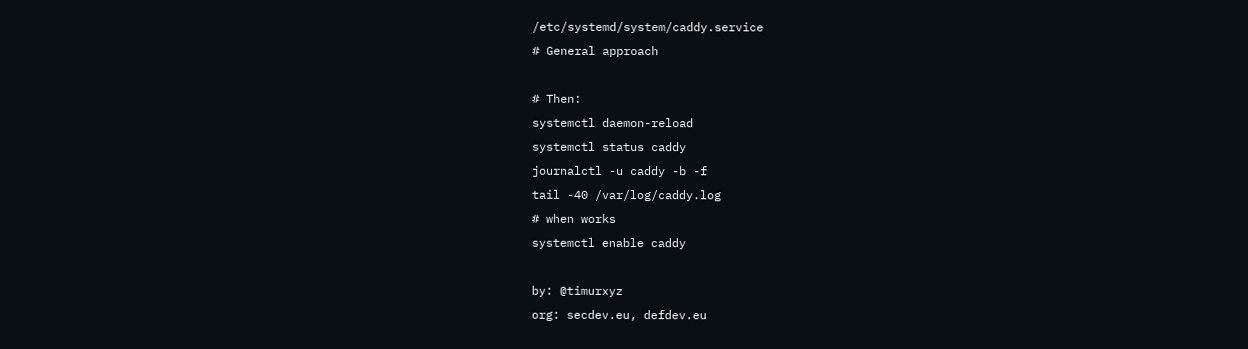/etc/systemd/system/caddy.service
# General approach

# Then:
systemctl daemon-reload
systemctl status caddy
journalctl -u caddy -b -f
tail -40 /var/log/caddy.log
# when works
systemctl enable caddy

by: @timurxyz
org: secdev.eu, defdev.eu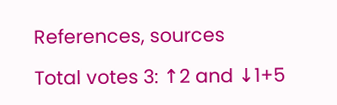References, sources

Total votes 3: ↑2 and ↓1+5